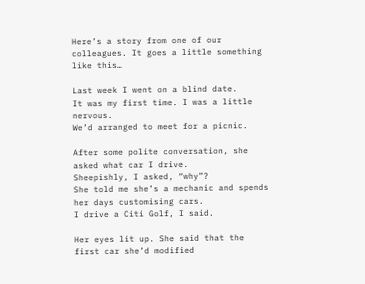Here’s a story from one of our colleagues. It goes a little something like this…

Last week I went on a blind date.
It was my first time. I was a little nervous.
We’d arranged to meet for a picnic.

After some polite conversation, she asked what car I drive.
Sheepishly, I asked, “why”?
She told me she’s a mechanic and spends her days customising cars.
I drive a Citi Golf, I said.

Her eyes lit up. She said that the first car she’d modified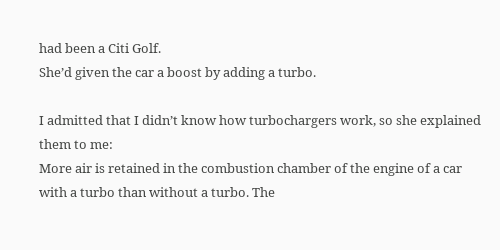had been a Citi Golf.
She’d given the car a boost by adding a turbo.

I admitted that I didn’t know how turbochargers work, so she explained them to me:
More air is retained in the combustion chamber of the engine of a car with a turbo than without a turbo. The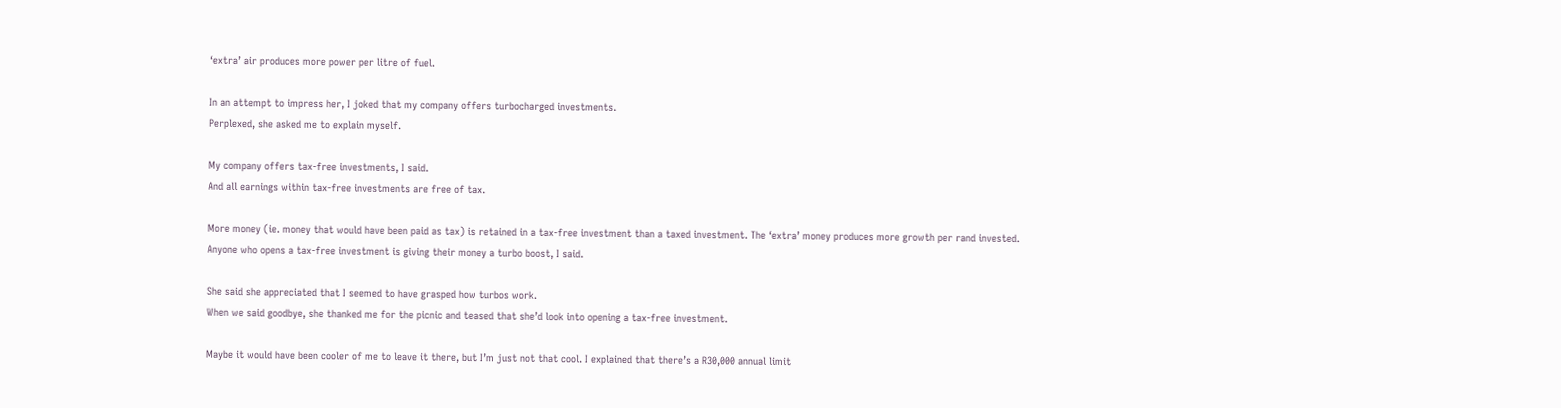‘extra’ air produces more power per litre of fuel.

In an attempt to impress her, I joked that my company offers turbocharged investments.
Perplexed, she asked me to explain myself.

My company offers tax-free investments, I said.
And all earnings within tax-free investments are free of tax.

More money (ie. money that would have been paid as tax) is retained in a tax-free investment than a taxed investment. The ‘extra’ money produces more growth per rand invested.
Anyone who opens a tax-free investment is giving their money a turbo boost, I said.

She said she appreciated that I seemed to have grasped how turbos work.
When we said goodbye, she thanked me for the picnic and teased that she’d look into opening a tax-free investment.

Maybe it would have been cooler of me to leave it there, but I’m just not that cool. I explained that there’s a R30,000 annual limit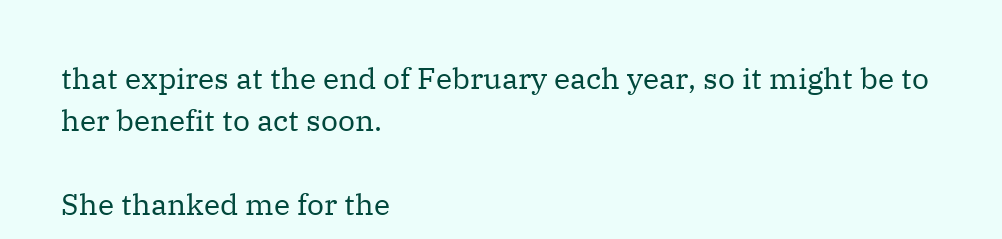that expires at the end of February each year, so it might be to her benefit to act soon.

She thanked me for the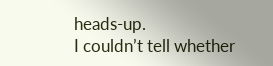heads-up.
I couldn’t tell whether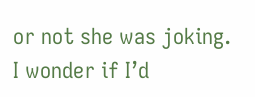or not she was joking.
I wonder if I’d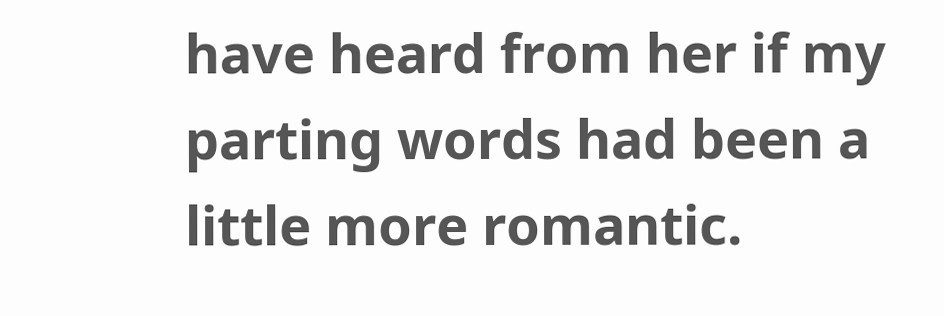have heard from her if my parting words had been a little more romantic.